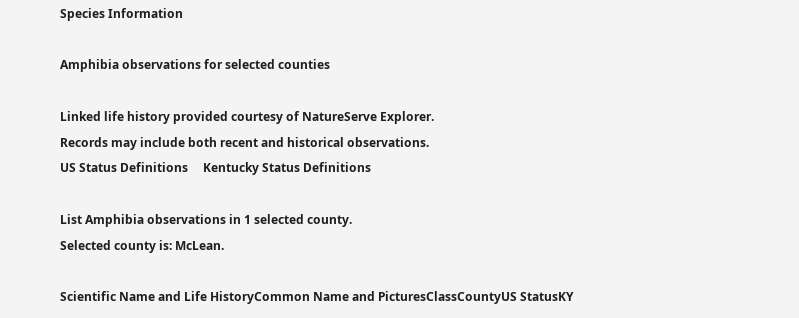Species Information

Amphibia observations for selected counties

Linked life history provided courtesy of NatureServe Explorer.
Records may include both recent and historical observations.
US Status Definitions     Kentucky Status Definitions

List Amphibia observations in 1 selected county.
Selected county is: McLean.

Scientific Name and Life HistoryCommon Name and PicturesClassCountyUS StatusKY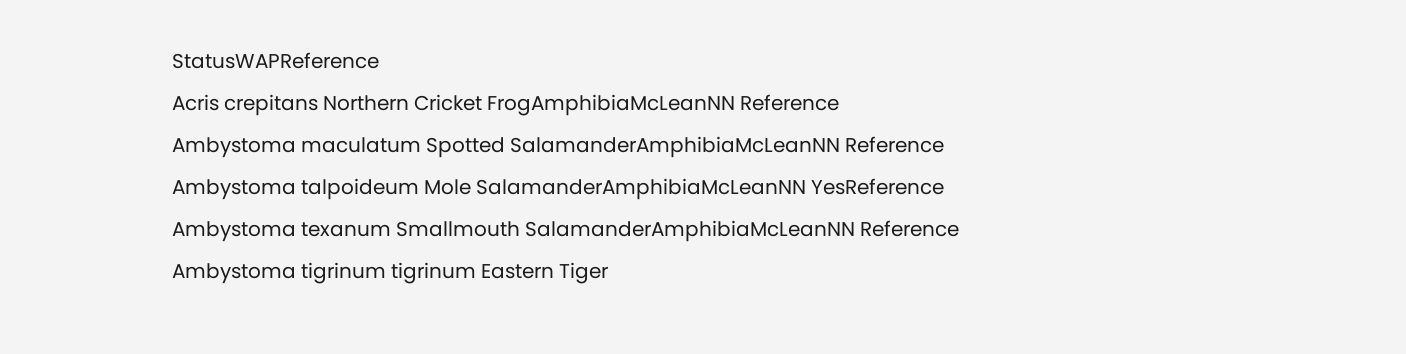StatusWAPReference
Acris crepitans Northern Cricket FrogAmphibiaMcLeanNN Reference
Ambystoma maculatum Spotted SalamanderAmphibiaMcLeanNN Reference
Ambystoma talpoideum Mole SalamanderAmphibiaMcLeanNN YesReference
Ambystoma texanum Smallmouth SalamanderAmphibiaMcLeanNN Reference
Ambystoma tigrinum tigrinum Eastern Tiger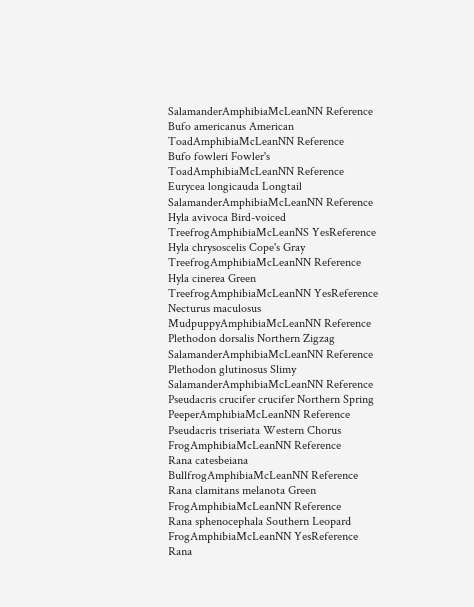SalamanderAmphibiaMcLeanNN Reference
Bufo americanus American ToadAmphibiaMcLeanNN Reference
Bufo fowleri Fowler's ToadAmphibiaMcLeanNN Reference
Eurycea longicauda Longtail SalamanderAmphibiaMcLeanNN Reference
Hyla avivoca Bird-voiced TreefrogAmphibiaMcLeanNS YesReference
Hyla chrysoscelis Cope's Gray TreefrogAmphibiaMcLeanNN Reference
Hyla cinerea Green TreefrogAmphibiaMcLeanNN YesReference
Necturus maculosus MudpuppyAmphibiaMcLeanNN Reference
Plethodon dorsalis Northern Zigzag SalamanderAmphibiaMcLeanNN Reference
Plethodon glutinosus Slimy SalamanderAmphibiaMcLeanNN Reference
Pseudacris crucifer crucifer Northern Spring PeeperAmphibiaMcLeanNN Reference
Pseudacris triseriata Western Chorus FrogAmphibiaMcLeanNN Reference
Rana catesbeiana BullfrogAmphibiaMcLeanNN Reference
Rana clamitans melanota Green FrogAmphibiaMcLeanNN Reference
Rana sphenocephala Southern Leopard FrogAmphibiaMcLeanNN YesReference
Rana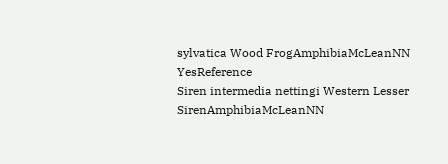sylvatica Wood FrogAmphibiaMcLeanNN YesReference
Siren intermedia nettingi Western Lesser SirenAmphibiaMcLeanNN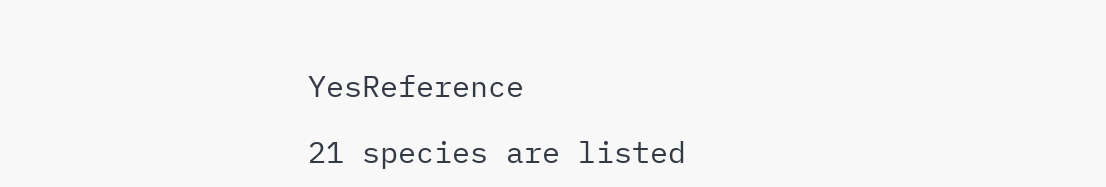YesReference

21 species are listed